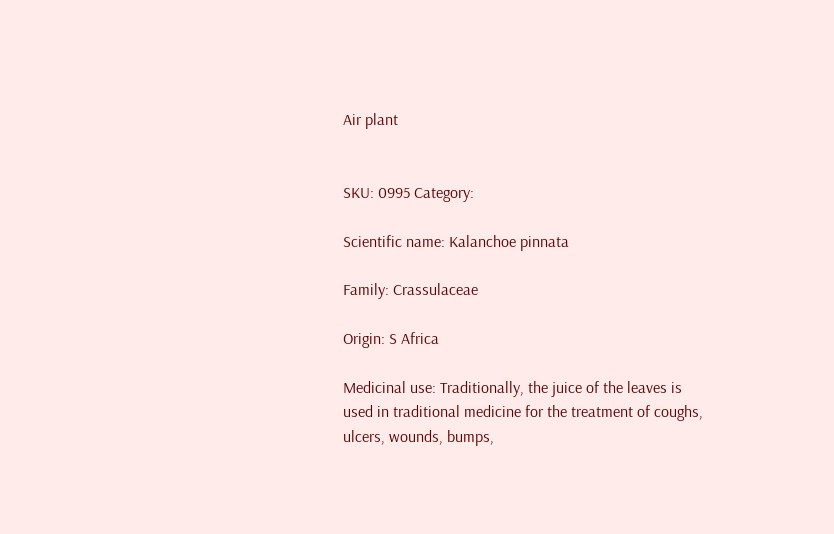Air plant


SKU: 0995 Category:

Scientific name: Kalanchoe pinnata

Family: Crassulaceae

Origin: S Africa

Medicinal use: Traditionally, the juice of the leaves is used in traditional medicine for the treatment of coughs, ulcers, wounds, bumps,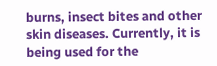burns, insect bites and other skin diseases. Currently, it is being used for the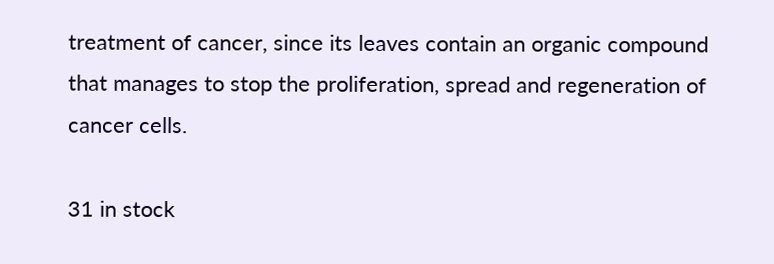treatment of cancer, since its leaves contain an organic compound that manages to stop the proliferation, spread and regeneration of cancer cells.

31 in stock